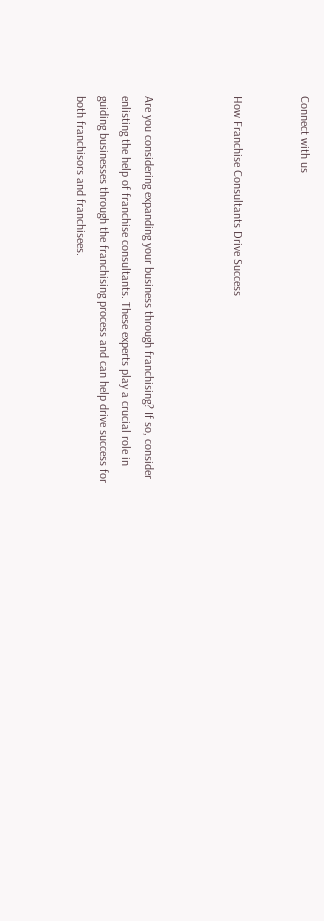Connect with us


How Franchise Consultants Drive Success



Are you considering expanding your business through franchising? If so, consider enlisting the help of franchise consultants. These experts play a crucial role in guiding businesses through the franchising process and can help drive success for both franchisors and franchisees.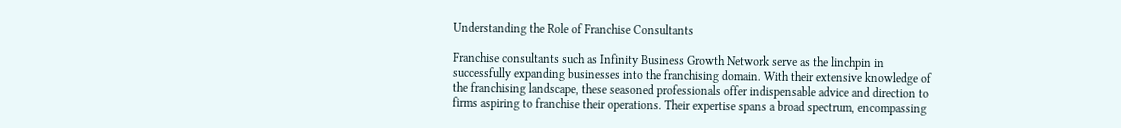Understanding the Role of Franchise Consultants

Franchise consultants such as Infinity Business Growth Network serve as the linchpin in successfully expanding businesses into the franchising domain. With their extensive knowledge of the franchising landscape, these seasoned professionals offer indispensable advice and direction to firms aspiring to franchise their operations. Their expertise spans a broad spectrum, encompassing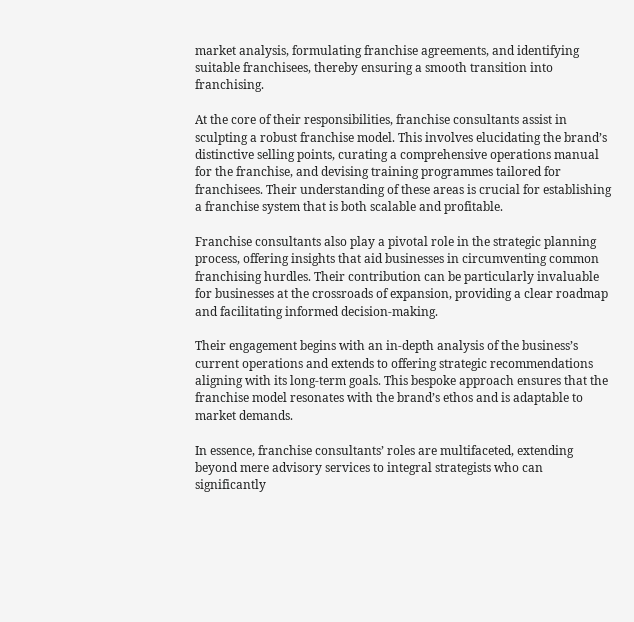market analysis, formulating franchise agreements, and identifying suitable franchisees, thereby ensuring a smooth transition into franchising.

At the core of their responsibilities, franchise consultants assist in sculpting a robust franchise model. This involves elucidating the brand’s distinctive selling points, curating a comprehensive operations manual for the franchise, and devising training programmes tailored for franchisees. Their understanding of these areas is crucial for establishing a franchise system that is both scalable and profitable.

Franchise consultants also play a pivotal role in the strategic planning process, offering insights that aid businesses in circumventing common franchising hurdles. Their contribution can be particularly invaluable for businesses at the crossroads of expansion, providing a clear roadmap and facilitating informed decision-making.

Their engagement begins with an in-depth analysis of the business’s current operations and extends to offering strategic recommendations aligning with its long-term goals. This bespoke approach ensures that the franchise model resonates with the brand’s ethos and is adaptable to market demands.

In essence, franchise consultants’ roles are multifaceted, extending beyond mere advisory services to integral strategists who can significantly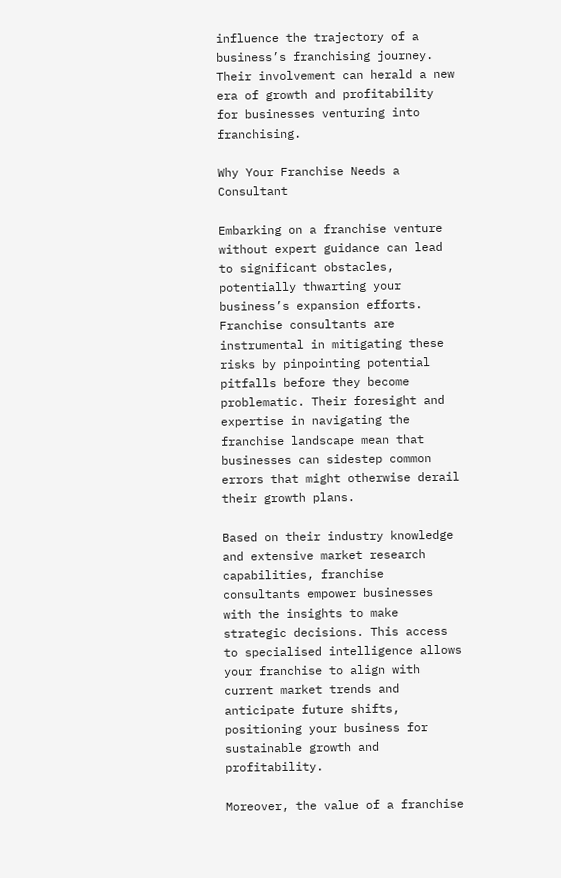influence the trajectory of a business’s franchising journey. Their involvement can herald a new era of growth and profitability for businesses venturing into franchising.

Why Your Franchise Needs a Consultant

Embarking on a franchise venture without expert guidance can lead to significant obstacles, potentially thwarting your business’s expansion efforts. Franchise consultants are instrumental in mitigating these risks by pinpointing potential pitfalls before they become problematic. Their foresight and expertise in navigating the franchise landscape mean that businesses can sidestep common errors that might otherwise derail their growth plans.

Based on their industry knowledge and extensive market research capabilities, franchise consultants empower businesses with the insights to make strategic decisions. This access to specialised intelligence allows your franchise to align with current market trends and anticipate future shifts, positioning your business for sustainable growth and profitability.

Moreover, the value of a franchise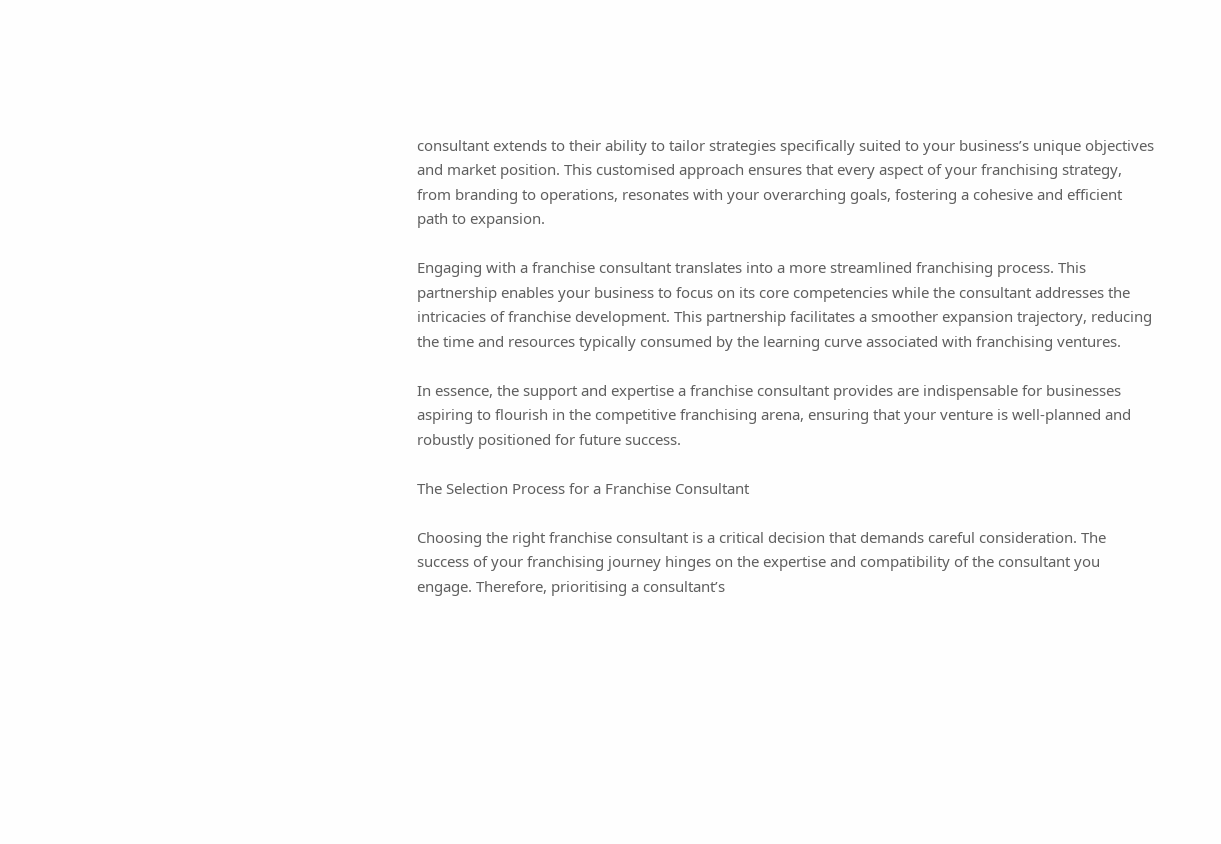consultant extends to their ability to tailor strategies specifically suited to your business’s unique objectives and market position. This customised approach ensures that every aspect of your franchising strategy, from branding to operations, resonates with your overarching goals, fostering a cohesive and efficient path to expansion.

Engaging with a franchise consultant translates into a more streamlined franchising process. This partnership enables your business to focus on its core competencies while the consultant addresses the intricacies of franchise development. This partnership facilitates a smoother expansion trajectory, reducing the time and resources typically consumed by the learning curve associated with franchising ventures.

In essence, the support and expertise a franchise consultant provides are indispensable for businesses aspiring to flourish in the competitive franchising arena, ensuring that your venture is well-planned and robustly positioned for future success.

The Selection Process for a Franchise Consultant

Choosing the right franchise consultant is a critical decision that demands careful consideration. The success of your franchising journey hinges on the expertise and compatibility of the consultant you engage. Therefore, prioritising a consultant’s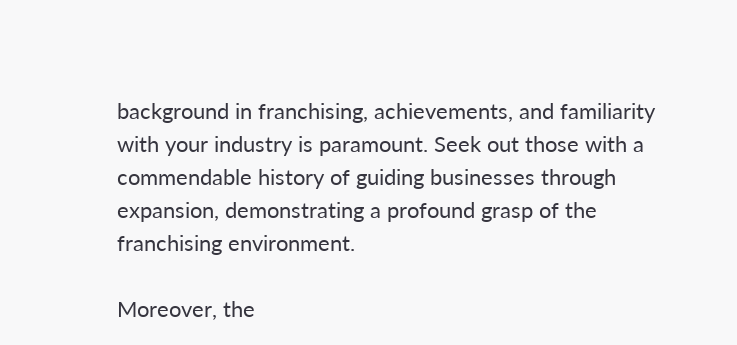background in franchising, achievements, and familiarity with your industry is paramount. Seek out those with a commendable history of guiding businesses through expansion, demonstrating a profound grasp of the franchising environment.

Moreover, the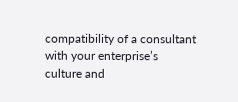compatibility of a consultant with your enterprise’s culture and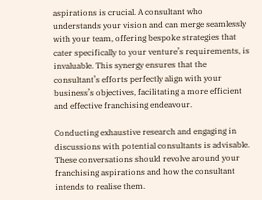aspirations is crucial. A consultant who understands your vision and can merge seamlessly with your team, offering bespoke strategies that cater specifically to your venture’s requirements, is invaluable. This synergy ensures that the consultant’s efforts perfectly align with your business’s objectives, facilitating a more efficient and effective franchising endeavour.

Conducting exhaustive research and engaging in discussions with potential consultants is advisable. These conversations should revolve around your franchising aspirations and how the consultant intends to realise them.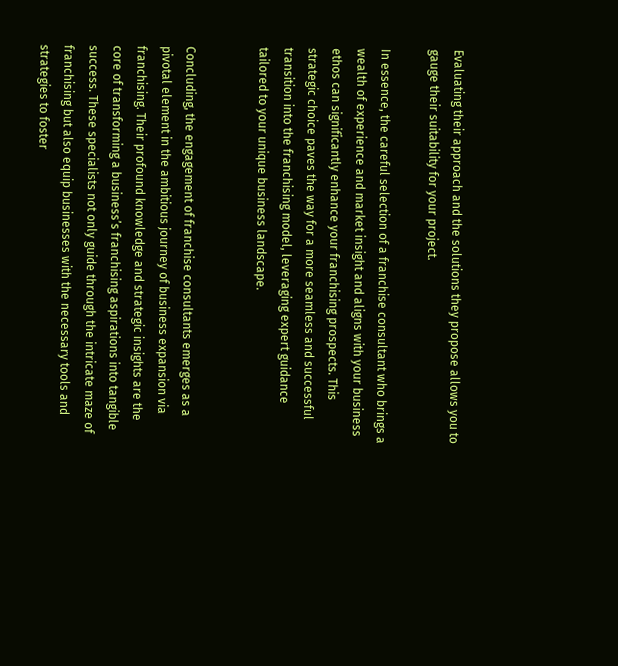Evaluating their approach and the solutions they propose allows you to gauge their suitability for your project.

In essence, the careful selection of a franchise consultant who brings a wealth of experience and market insight and aligns with your business ethos can significantly enhance your franchising prospects. This strategic choice paves the way for a more seamless and successful transition into the franchising model, leveraging expert guidance tailored to your unique business landscape.


Concluding, the engagement of franchise consultants emerges as a pivotal element in the ambitious journey of business expansion via franchising. Their profound knowledge and strategic insights are the core of transforming a business’s franchising aspirations into tangible success. These specialists not only guide through the intricate maze of franchising but also equip businesses with the necessary tools and strategies to foster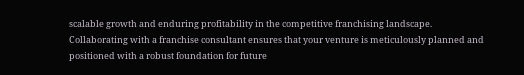scalable growth and enduring profitability in the competitive franchising landscape. Collaborating with a franchise consultant ensures that your venture is meticulously planned and positioned with a robust foundation for future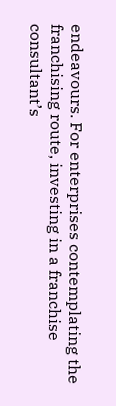endeavours. For enterprises contemplating the franchising route, investing in a franchise consultant’s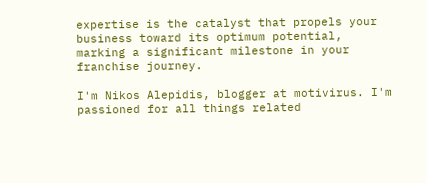expertise is the catalyst that propels your business toward its optimum potential, marking a significant milestone in your franchise journey.

I'm Nikos Alepidis, blogger at motivirus. I'm passioned for all things related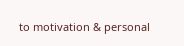to motivation & personal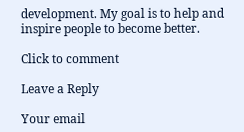development. My goal is to help and inspire people to become better.

Click to comment

Leave a Reply

Your email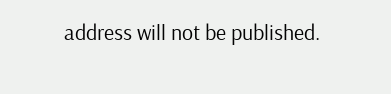address will not be published.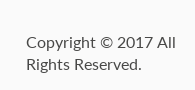Copyright © 2017 All Rights Reserved.